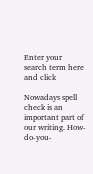Enter your search term here and click

Nowadays spell check is an important part of our writing. How-do-you-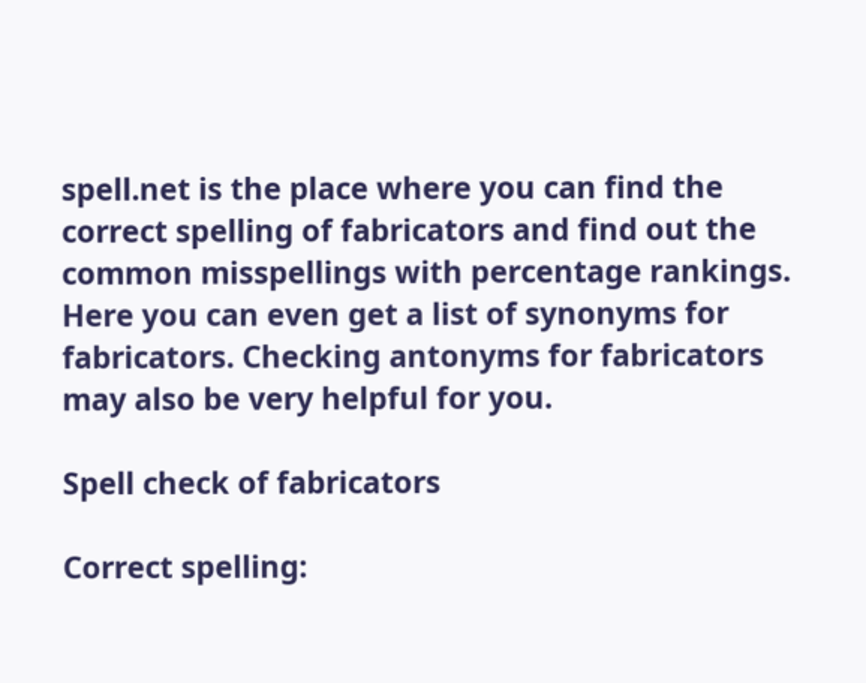spell.net is the place where you can find the correct spelling of fabricators and find out the common misspellings with percentage rankings. Here you can even get a list of synonyms for fabricators. Checking antonyms for fabricators may also be very helpful for you.

Spell check of fabricators

Correct spelling: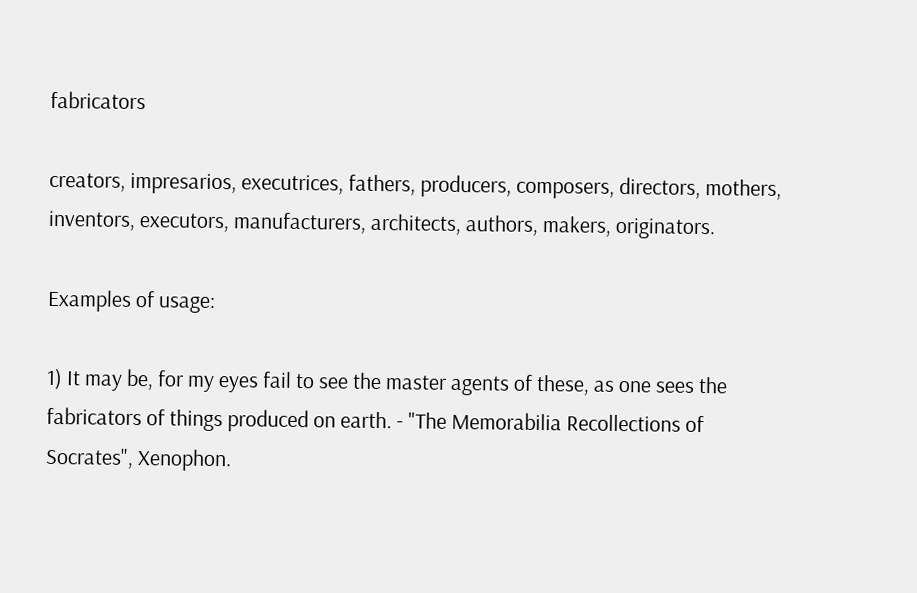fabricators

creators, impresarios, executrices, fathers, producers, composers, directors, mothers, inventors, executors, manufacturers, architects, authors, makers, originators.

Examples of usage:

1) It may be, for my eyes fail to see the master agents of these, as one sees the fabricators of things produced on earth. - "The Memorabilia Recollections of Socrates", Xenophon.